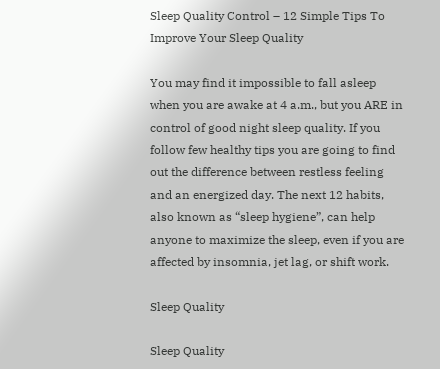Sleep Quality Control – 12 Simple Tips To Improve Your Sleep Quality

You may find it impossible to fall asleep when you are awake at 4 a.m., but you ARE in control of good night sleep quality. If you follow few healthy tips you are going to find out the difference between restless feeling and an energized day. The next 12 habits, also known as “sleep hygiene”, can help anyone to maximize the sleep, even if you are affected by insomnia, jet lag, or shift work.

Sleep Quality

Sleep Quality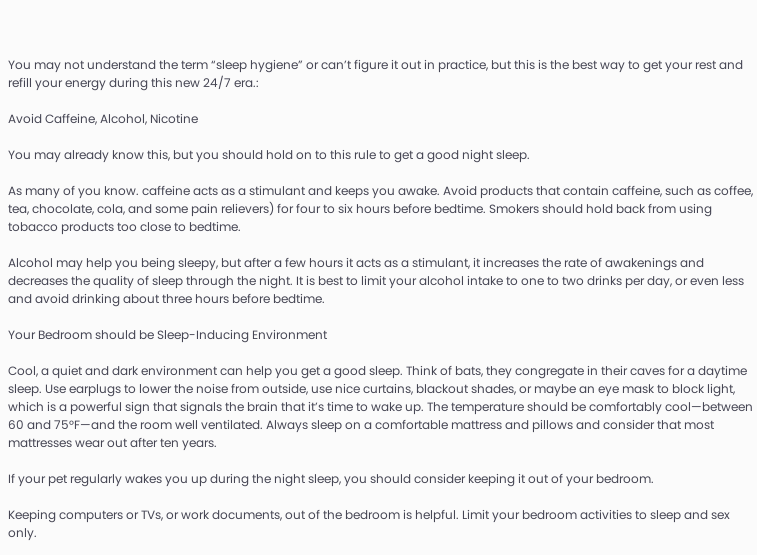You may not understand the term “sleep hygiene” or can’t figure it out in practice, but this is the best way to get your rest and refill your energy during this new 24/7 era.:

Avoid Caffeine, Alcohol, Nicotine

You may already know this, but you should hold on to this rule to get a good night sleep.

As many of you know. caffeine acts as a stimulant and keeps you awake. Avoid products that contain caffeine, such as coffee, tea, chocolate, cola, and some pain relievers) for four to six hours before bedtime. Smokers should hold back from using tobacco products too close to bedtime.

Alcohol may help you being sleepy, but after a few hours it acts as a stimulant, it increases the rate of awakenings and decreases the quality of sleep through the night. It is best to limit your alcohol intake to one to two drinks per day, or even less and avoid drinking about three hours before bedtime.

Your Bedroom should be Sleep-Inducing Environment

Cool, a quiet and dark environment can help you get a good sleep. Think of bats, they congregate in their caves for a daytime sleep. Use earplugs to lower the noise from outside, use nice curtains, blackout shades, or maybe an eye mask to block light, which is a powerful sign that signals the brain that it’s time to wake up. The temperature should be comfortably cool—between 60 and 75°F—and the room well ventilated. Always sleep on a comfortable mattress and pillows and consider that most mattresses wear out after ten years.

If your pet regularly wakes you up during the night sleep, you should consider keeping it out of your bedroom.

Keeping computers or TVs, or work documents, out of the bedroom is helpful. Limit your bedroom activities to sleep and sex only.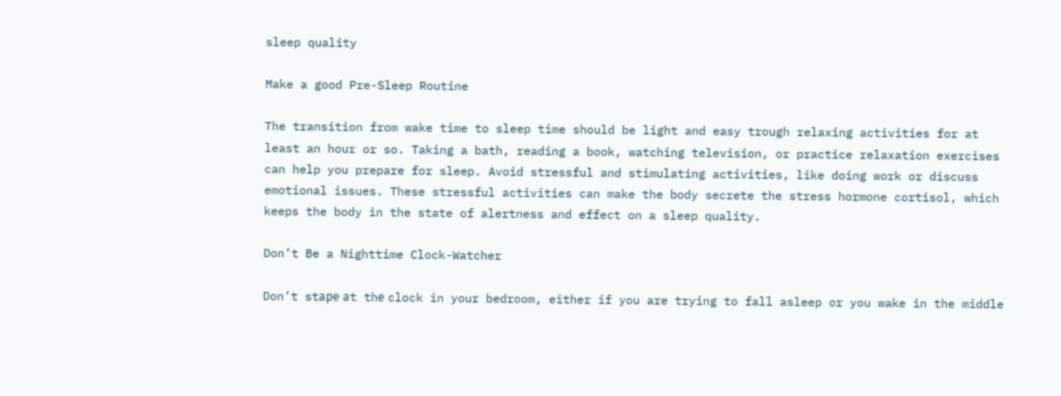sleep quality

Make a good Pre-Sleep Routine

The transition from wake time to sleep time should be light and easy trough relaxing activities for at least an hour or so. Taking a bath, reading a book, watching television, or practice relaxation exercises can help you prepare for sleep. Avoid stressful and stimulating activities, like doing work or discuss emotional issues. These stressful activities can make the body secrete the stress hormone cortisol, which keeps the body in the state of alertness and effect on a sleep quality.

Don’t Be a Nighttime Clock-Watcher

Don’t stаре аt thе clock in your bedroom, either if you are trying to fall asleep or you wake in the middle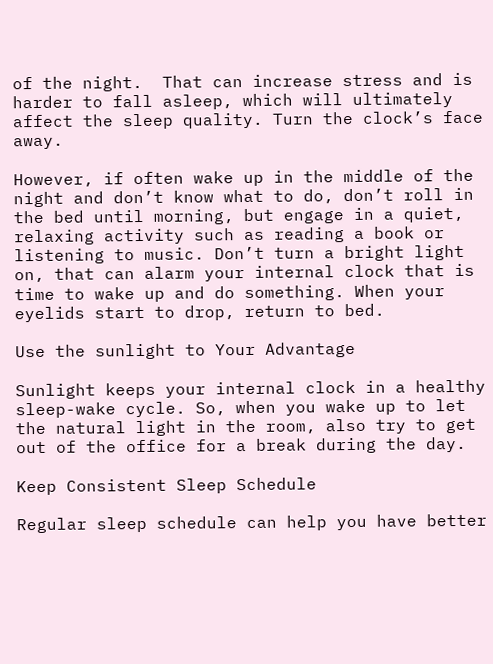of the night.  That can increase stress and is harder to fall asleep, which will ultimately affect the sleep quality. Turn the clock’s face away.

However, if often wake up in the middle of the night and don’t know what to do, don’t roll in the bed until morning, but engage in a quiet, relaxing activity such as reading a book or listening to music. Don’t turn a bright light on, that can alarm your internal clock that is time to wake up and do something. When your eyelids start to drop, return to bed.

Use the sunlight to Your Advantage

Sunlight keeps your internal clock in a healthy sleep-wake cycle. So, when you wake up to let the natural light in the room, also try to get out of the office for a break during the day.

Keep Consistent Sleep Schedule

Regular sleep schedule can help you have better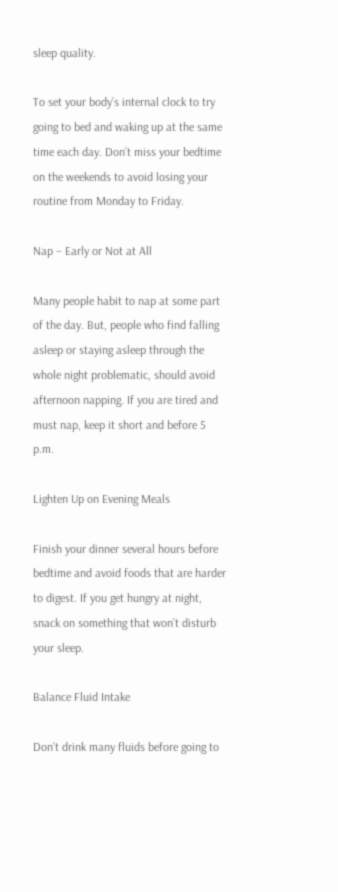sleep quality.

To set your body’s internal clock to try going to bed and waking up at the same time each day. Don’t miss your bedtime on the weekends to avoid losing your routine from Monday to Friday.

Nap – Early or Not at All

Many people habit to nap at some part of the day. But, people who find falling asleep or staying asleep through the whole night problematic, should avoid afternoon napping. If you are tired and must nap, keep it short and before 5 p.m.

Lighten Up on Evening Meals

Finish your dinner several hours before bedtime and avoid foods that are harder to digest. If you get hungry at night, snack on something that won’t disturb your sleep.

Balance Fluid Intake

Don’t drink many fluids before going to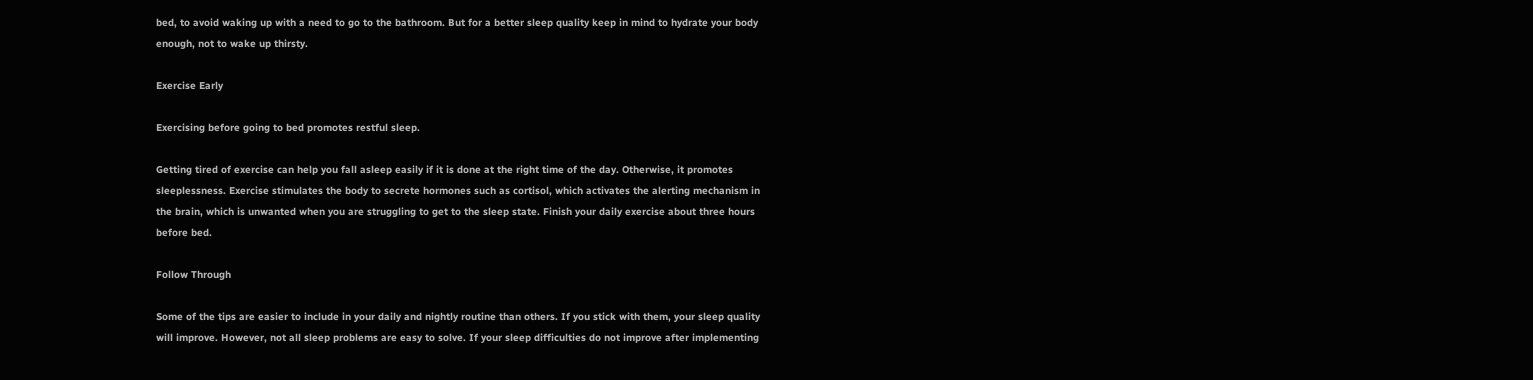bed, to avoid waking up with a need to go to the bathroom. But for a better sleep quality keep in mind to hydrate your body enough, not to wake up thirsty.

Exercise Early

Exercising before going to bed promotes restful sleep.

Getting tired of exercise can help you fall asleep easily if it is done at the right time of the day. Otherwise, it promotes sleeplessness. Exercise stimulates the body to secrete hormones such as cortisol, which activates the alerting mechanism in the brain, which is unwanted when you are struggling to get to the sleep state. Finish your daily exercise about three hours before bed.

Follow Through

Some of the tips are easier to include in your daily and nightly routine than others. If you stick with them, your sleep quality will improve. However, not all sleep problems are easy to solve. If your sleep difficulties do not improve after implementing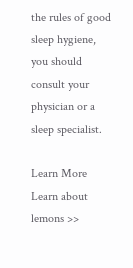the rules of good sleep hygiene, you should consult your physician or a sleep specialist.

Learn More
Learn about lemons >>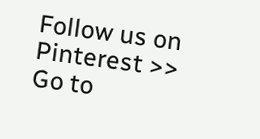Follow us on Pinterest >>
Go to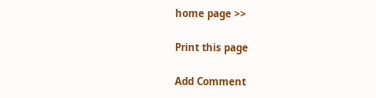home page >>

Print this page

Add Comment